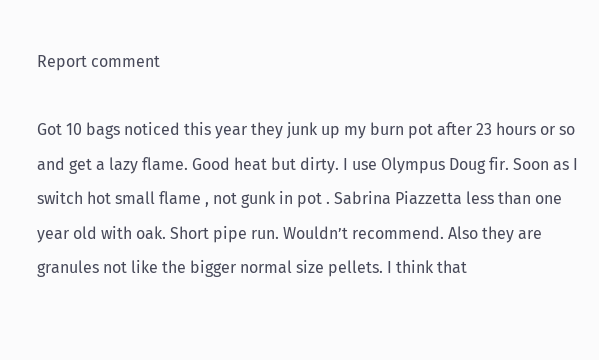Report comment

Got 10 bags noticed this year they junk up my burn pot after 23 hours or so and get a lazy flame. Good heat but dirty. I use Olympus Doug fir. Soon as I switch hot small flame , not gunk in pot . Sabrina Piazzetta less than one year old with oak. Short pipe run. Wouldn’t recommend. Also they are granules not like the bigger normal size pellets. I think that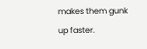makes them gunk up faster.